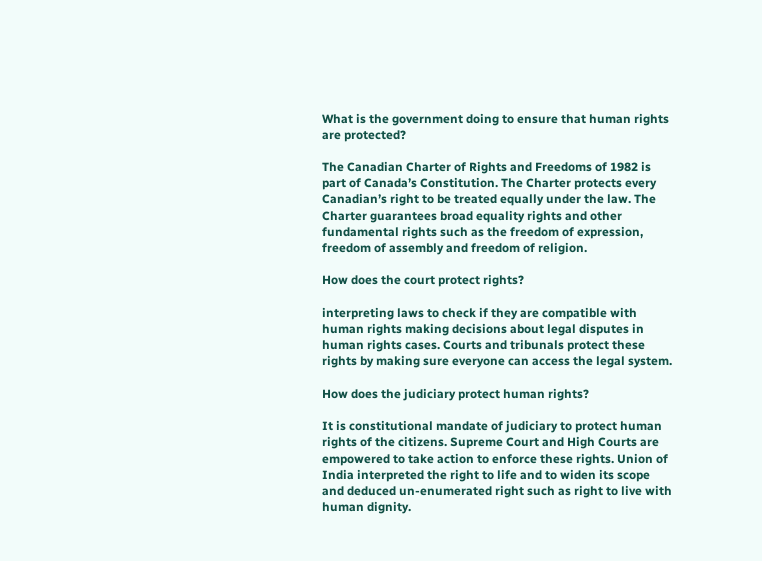What is the government doing to ensure that human rights are protected?

The Canadian Charter of Rights and Freedoms of 1982 is part of Canada’s Constitution. The Charter protects every Canadian’s right to be treated equally under the law. The Charter guarantees broad equality rights and other fundamental rights such as the freedom of expression, freedom of assembly and freedom of religion.

How does the court protect rights?

interpreting laws to check if they are compatible with human rights making decisions about legal disputes in human rights cases. Courts and tribunals protect these rights by making sure everyone can access the legal system.

How does the judiciary protect human rights?

It is constitutional mandate of judiciary to protect human rights of the citizens. Supreme Court and High Courts are empowered to take action to enforce these rights. Union of India interpreted the right to life and to widen its scope and deduced un-enumerated right such as right to live with human dignity.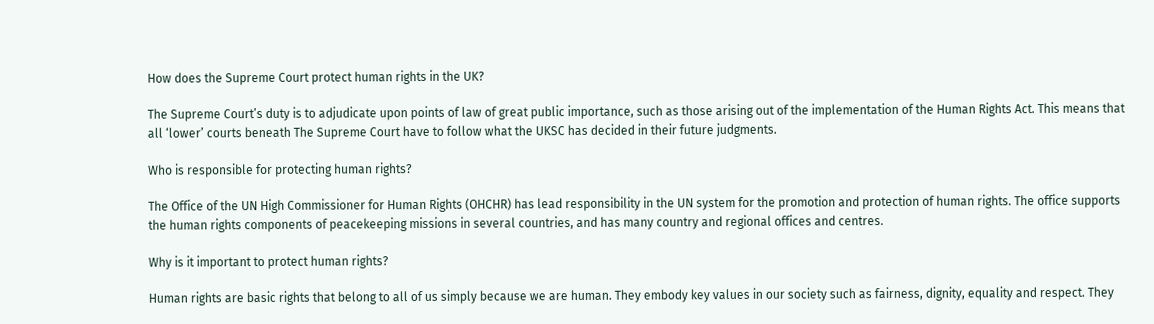How does the Supreme Court protect human rights in the UK?

The Supreme Court’s duty is to adjudicate upon points of law of great public importance, such as those arising out of the implementation of the Human Rights Act. This means that all ‘lower’ courts beneath The Supreme Court have to follow what the UKSC has decided in their future judgments.

Who is responsible for protecting human rights?

The Office of the UN High Commissioner for Human Rights (OHCHR) has lead responsibility in the UN system for the promotion and protection of human rights. The office supports the human rights components of peacekeeping missions in several countries, and has many country and regional offices and centres.

Why is it important to protect human rights?

Human rights are basic rights that belong to all of us simply because we are human. They embody key values in our society such as fairness, dignity, equality and respect. They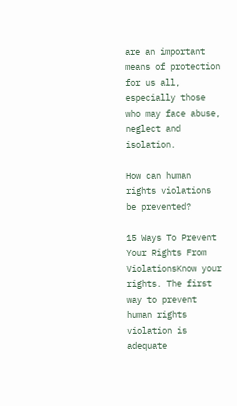are an important means of protection for us all, especially those who may face abuse, neglect and isolation.

How can human rights violations be prevented?

15 Ways To Prevent Your Rights From ViolationsKnow your rights. The first way to prevent human rights violation is adequate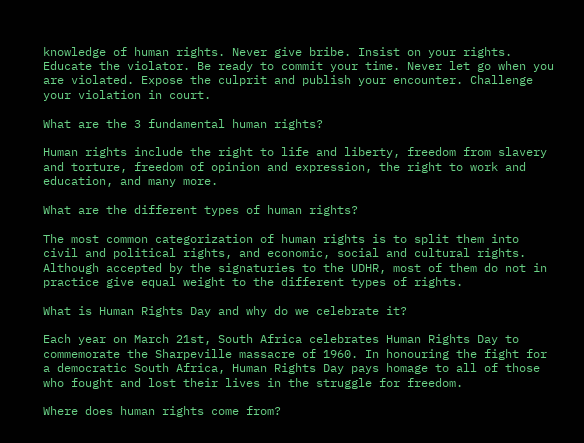knowledge of human rights. Never give bribe. Insist on your rights. Educate the violator. Be ready to commit your time. Never let go when you are violated. Expose the culprit and publish your encounter. Challenge your violation in court.

What are the 3 fundamental human rights?

Human rights include the right to life and liberty, freedom from slavery and torture, freedom of opinion and expression, the right to work and education, and many more.

What are the different types of human rights?

The most common categorization of human rights is to split them into civil and political rights, and economic, social and cultural rights. Although accepted by the signaturies to the UDHR, most of them do not in practice give equal weight to the different types of rights.

What is Human Rights Day and why do we celebrate it?

Each year on March 21st, South Africa celebrates Human Rights Day to commemorate the Sharpeville massacre of 1960. In honouring the fight for a democratic South Africa, Human Rights Day pays homage to all of those who fought and lost their lives in the struggle for freedom.

Where does human rights come from?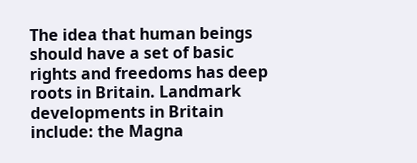The idea that human beings should have a set of basic rights and freedoms has deep roots in Britain. Landmark developments in Britain include: the Magna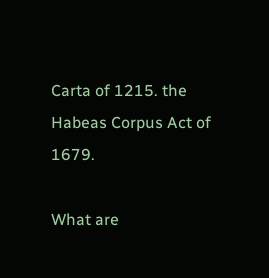Carta of 1215. the Habeas Corpus Act of 1679.

What are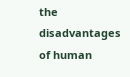the disadvantages of human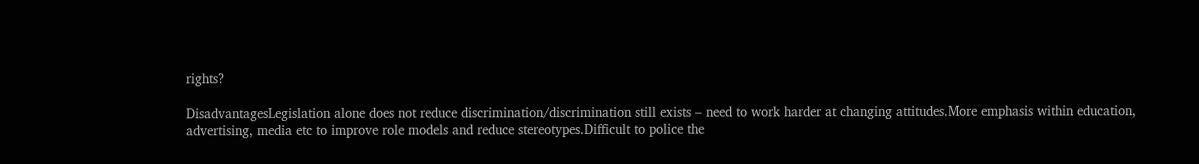rights?

DisadvantagesLegislation alone does not reduce discrimination/discrimination still exists – need to work harder at changing attitudes.More emphasis within education, advertising, media etc to improve role models and reduce stereotypes.Difficult to police the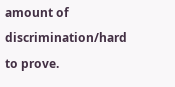amount of discrimination/hard to prove.